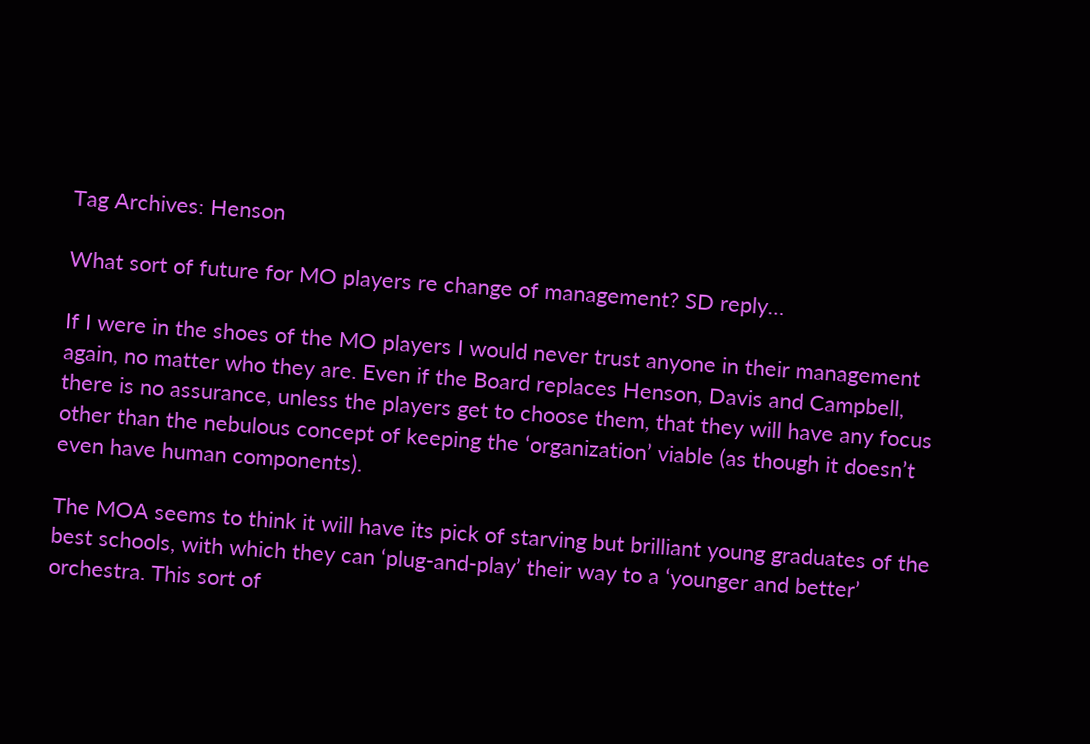Tag Archives: Henson

What sort of future for MO players re change of management? SD reply…

If I were in the shoes of the MO players I would never trust anyone in their management again, no matter who they are. Even if the Board replaces Henson, Davis and Campbell, there is no assurance, unless the players get to choose them, that they will have any focus other than the nebulous concept of keeping the ‘organization’ viable (as though it doesn’t even have human components).

The MOA seems to think it will have its pick of starving but brilliant young graduates of the best schools, with which they can ‘plug-and-play’ their way to a ‘younger and better’ orchestra. This sort of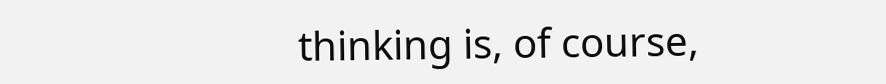thinking is, of course,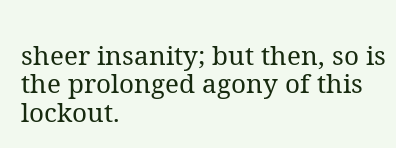sheer insanity; but then, so is the prolonged agony of this lockout.